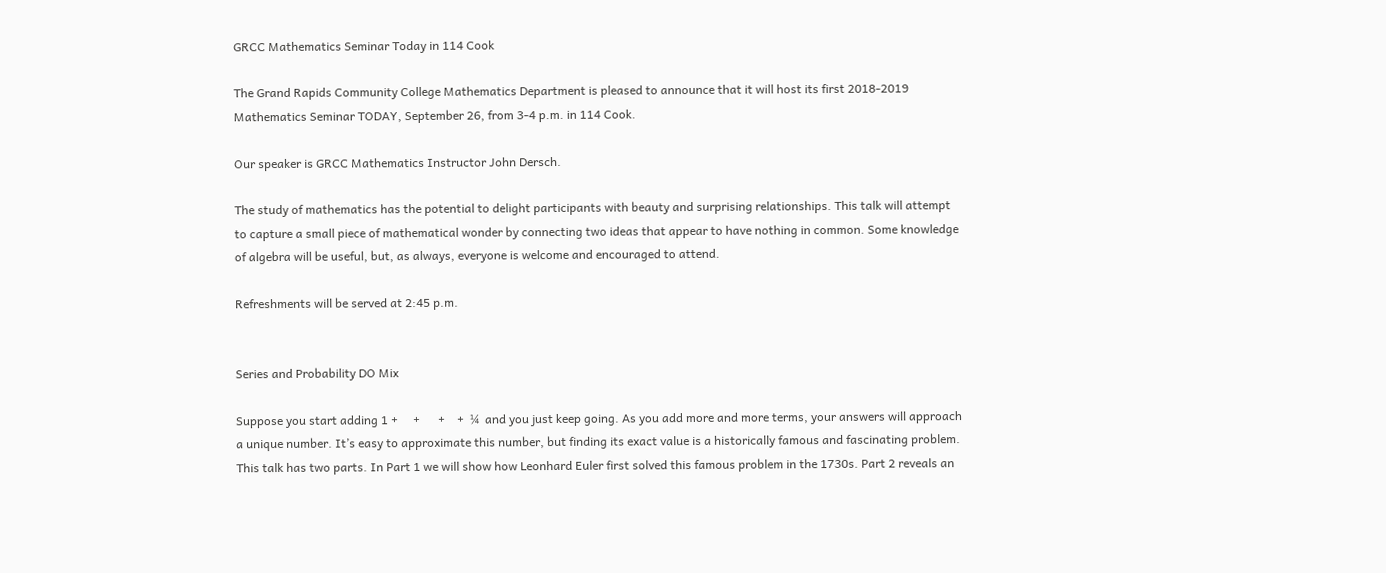GRCC Mathematics Seminar Today in 114 Cook

The Grand Rapids Community College Mathematics Department is pleased to announce that it will host its first 2018-2019 Mathematics Seminar TODAY, September 26, from 3-4 p.m. in 114 Cook.

Our speaker is GRCC Mathematics Instructor John Dersch.

The study of mathematics has the potential to delight participants with beauty and surprising relationships. This talk will attempt to capture a small piece of mathematical wonder by connecting two ideas that appear to have nothing in common. Some knowledge of algebra will be useful, but, as always, everyone is welcome and encouraged to attend.

Refreshments will be served at 2:45 p.m.


Series and Probability DO Mix

Suppose you start adding 1 +     +      +    +  ¼  and you just keep going. As you add more and more terms, your answers will approach a unique number. It’s easy to approximate this number, but finding its exact value is a historically famous and fascinating problem.  This talk has two parts. In Part 1 we will show how Leonhard Euler first solved this famous problem in the 1730s. Part 2 reveals an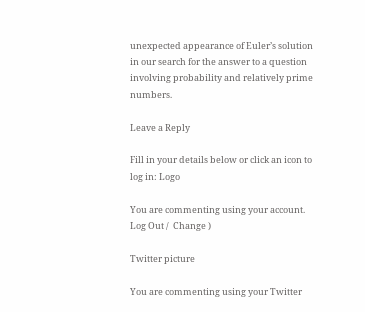unexpected appearance of Euler’s solution in our search for the answer to a question involving probability and relatively prime numbers.

Leave a Reply

Fill in your details below or click an icon to log in: Logo

You are commenting using your account. Log Out /  Change )

Twitter picture

You are commenting using your Twitter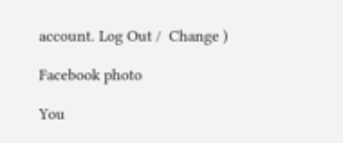account. Log Out /  Change )

Facebook photo

You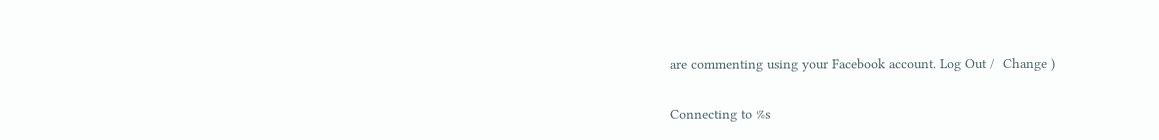are commenting using your Facebook account. Log Out /  Change )

Connecting to %s